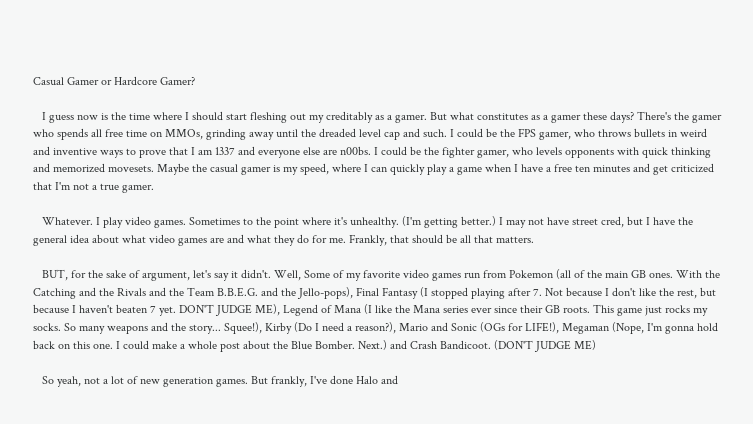Casual Gamer or Hardcore Gamer?

   I guess now is the time where I should start fleshing out my creditably as a gamer. But what constitutes as a gamer these days? There's the gamer who spends all free time on MMOs, grinding away until the dreaded level cap and such. I could be the FPS gamer, who throws bullets in weird and inventive ways to prove that I am 1337 and everyone else are n00bs. I could be the fighter gamer, who levels opponents with quick thinking and memorized movesets. Maybe the casual gamer is my speed, where I can quickly play a game when I have a free ten minutes and get criticized that I'm not a true gamer.

   Whatever. I play video games. Sometimes to the point where it's unhealthy. (I'm getting better.) I may not have street cred, but I have the general idea about what video games are and what they do for me. Frankly, that should be all that matters.

   BUT, for the sake of argument, let's say it didn't. Well, Some of my favorite video games run from Pokemon (all of the main GB ones. With the Catching and the Rivals and the Team B.B.E.G. and the Jello-pops), Final Fantasy (I stopped playing after 7. Not because I don't like the rest, but because I haven't beaten 7 yet. DON'T JUDGE ME), Legend of Mana (I like the Mana series ever since their GB roots. This game just rocks my socks. So many weapons and the story... Squee!), Kirby (Do I need a reason?), Mario and Sonic (OGs for LIFE!), Megaman (Nope, I'm gonna hold back on this one. I could make a whole post about the Blue Bomber. Next.) and Crash Bandicoot. (DON'T JUDGE ME)

   So yeah, not a lot of new generation games. But frankly, I've done Halo and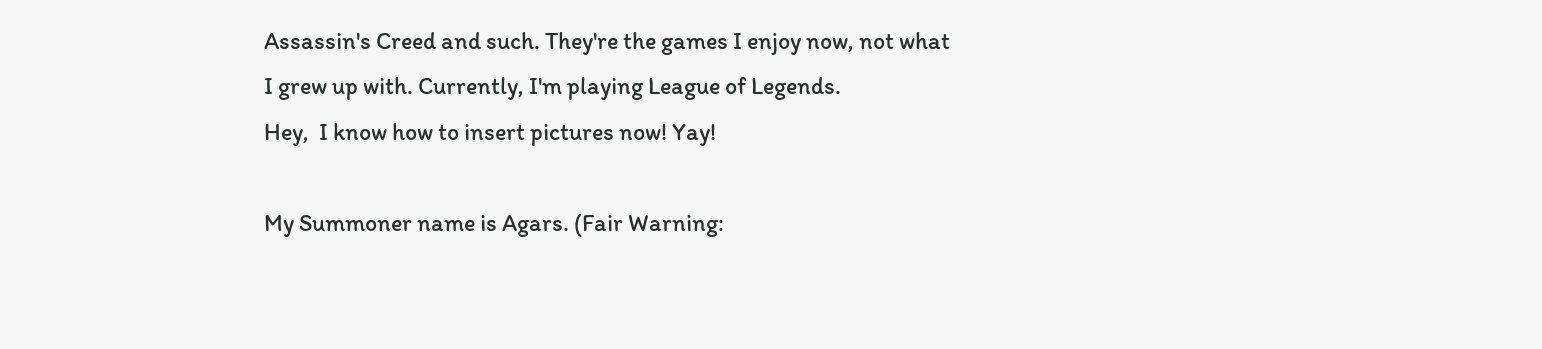Assassin's Creed and such. They're the games I enjoy now, not what I grew up with. Currently, I'm playing League of Legends.
Hey,  I know how to insert pictures now! Yay!

My Summoner name is Agars. (Fair Warning: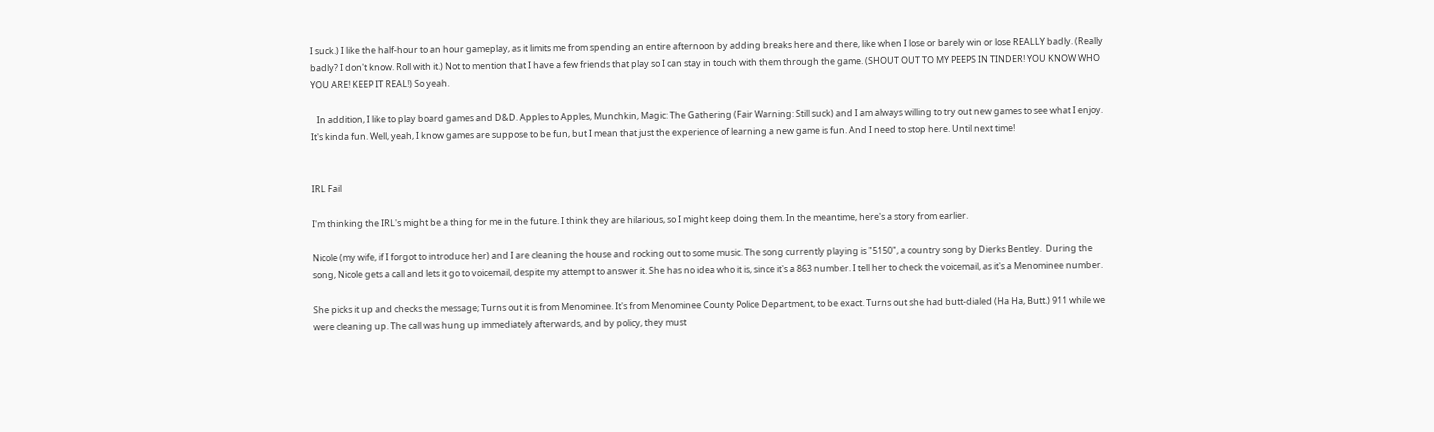I suck.) I like the half-hour to an hour gameplay, as it limits me from spending an entire afternoon by adding breaks here and there, like when I lose or barely win or lose REALLY badly. (Really badly? I don't know. Roll with it.) Not to mention that I have a few friends that play so I can stay in touch with them through the game. (SHOUT OUT TO MY PEEPS IN TINDER! YOU KNOW WHO YOU ARE! KEEP IT REAL!) So yeah.

   In addition, I like to play board games and D&D. Apples to Apples, Munchkin, Magic: The Gathering (Fair Warning: Still suck) and I am always willing to try out new games to see what I enjoy. It's kinda fun. Well, yeah, I know games are suppose to be fun, but I mean that just the experience of learning a new game is fun. And I need to stop here. Until next time!


IRL Fail

I'm thinking the IRL's might be a thing for me in the future. I think they are hilarious, so I might keep doing them. In the meantime, here's a story from earlier.

Nicole (my wife, if I forgot to introduce her) and I are cleaning the house and rocking out to some music. The song currently playing is "5150", a country song by Dierks Bentley.  During the song, Nicole gets a call and lets it go to voicemail, despite my attempt to answer it. She has no idea who it is, since it's a 863 number. I tell her to check the voicemail, as it's a Menominee number.

She picks it up and checks the message; Turns out it is from Menominee. It's from Menominee County Police Department, to be exact. Turns out she had butt-dialed (Ha Ha, Butt.) 911 while we were cleaning up. The call was hung up immediately afterwards, and by policy, they must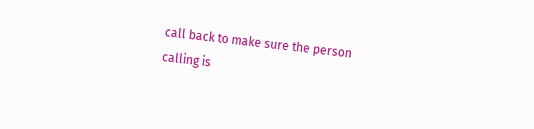call back to make sure the person calling is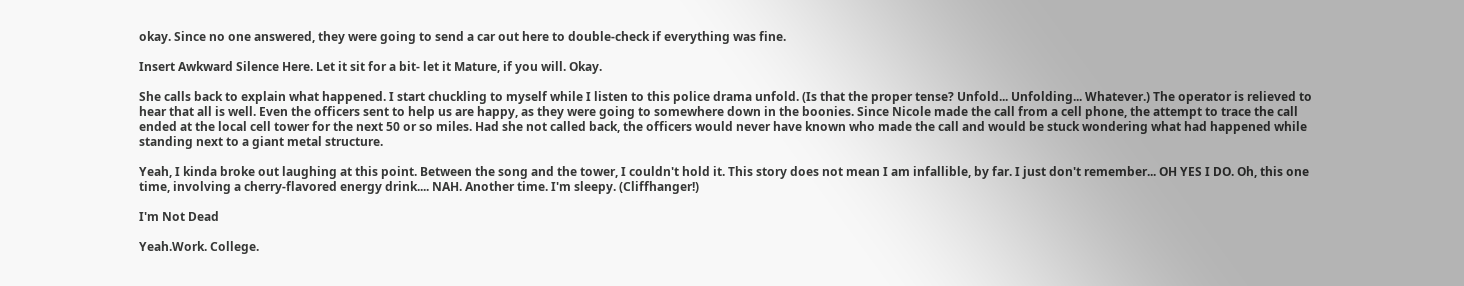okay. Since no one answered, they were going to send a car out here to double-check if everything was fine.

Insert Awkward Silence Here. Let it sit for a bit- let it Mature, if you will. Okay.

She calls back to explain what happened. I start chuckling to myself while I listen to this police drama unfold. (Is that the proper tense? Unfold... Unfolding... Whatever.) The operator is relieved to hear that all is well. Even the officers sent to help us are happy, as they were going to somewhere down in the boonies. Since Nicole made the call from a cell phone, the attempt to trace the call ended at the local cell tower for the next 50 or so miles. Had she not called back, the officers would never have known who made the call and would be stuck wondering what had happened while standing next to a giant metal structure.

Yeah, I kinda broke out laughing at this point. Between the song and the tower, I couldn't hold it. This story does not mean I am infallible, by far. I just don't remember... OH YES I DO. Oh, this one time, involving a cherry-flavored energy drink.... NAH. Another time. I'm sleepy. (Cliffhanger!)

I'm Not Dead

Yeah.Work. College.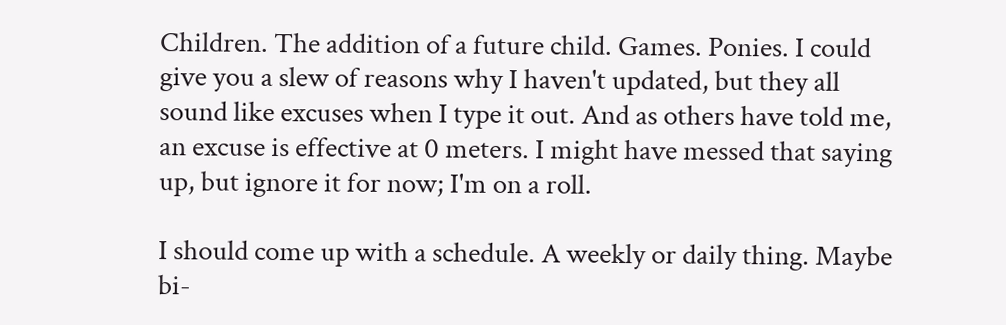Children. The addition of a future child. Games. Ponies. I could give you a slew of reasons why I haven't updated, but they all sound like excuses when I type it out. And as others have told me, an excuse is effective at 0 meters. I might have messed that saying up, but ignore it for now; I'm on a roll.

I should come up with a schedule. A weekly or daily thing. Maybe bi-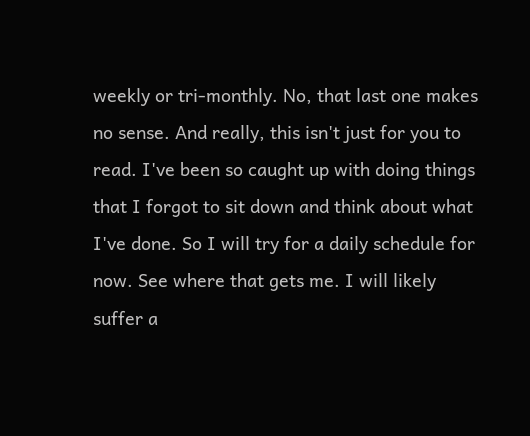weekly or tri-monthly. No, that last one makes no sense. And really, this isn't just for you to read. I've been so caught up with doing things that I forgot to sit down and think about what I've done. So I will try for a daily schedule for now. See where that gets me. I will likely suffer a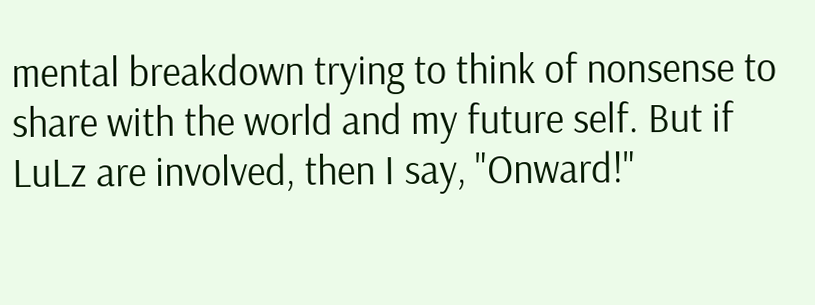mental breakdown trying to think of nonsense to share with the world and my future self. But if LuLz are involved, then I say, "Onward!"